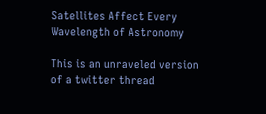Satellites Affect Every Wavelength of Astronomy

This is an unraveled version of a twitter thread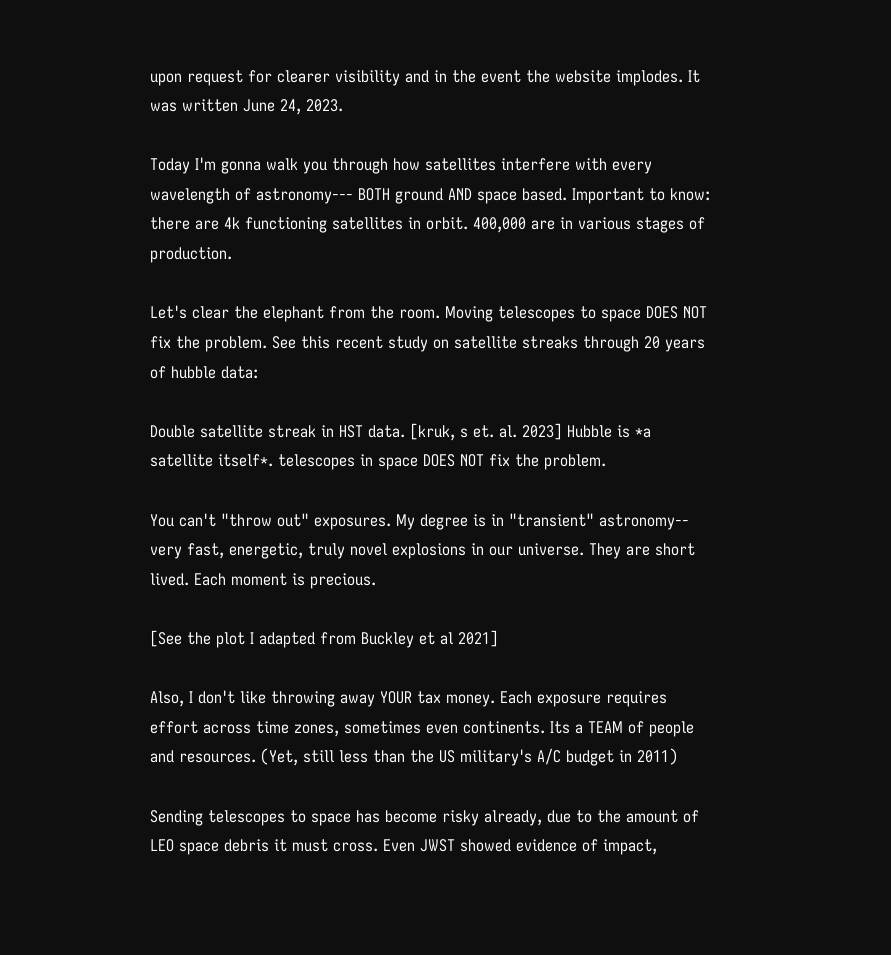upon request for clearer visibility and in the event the website implodes. It was written June 24, 2023.

Today I'm gonna walk you through how satellites interfere with every wavelength of astronomy--- BOTH ground AND space based. Important to know: there are 4k functioning satellites in orbit. 400,000 are in various stages of production.

Let's clear the elephant from the room. Moving telescopes to space DOES NOT fix the problem. See this recent study on satellite streaks through 20 years of hubble data:

Double satellite streak in HST data. [kruk, s et. al. 2023] Hubble is *a satellite itself*. telescopes in space DOES NOT fix the problem.

You can't "throw out" exposures. My degree is in "transient" astronomy-- very fast, energetic, truly novel explosions in our universe. They are short lived. Each moment is precious.

[See the plot I adapted from Buckley et al 2021]

Also, I don't like throwing away YOUR tax money. Each exposure requires effort across time zones, sometimes even continents. Its a TEAM of people and resources. (Yet, still less than the US military's A/C budget in 2011)

Sending telescopes to space has become risky already, due to the amount of LEO space debris it must cross. Even JWST showed evidence of impact,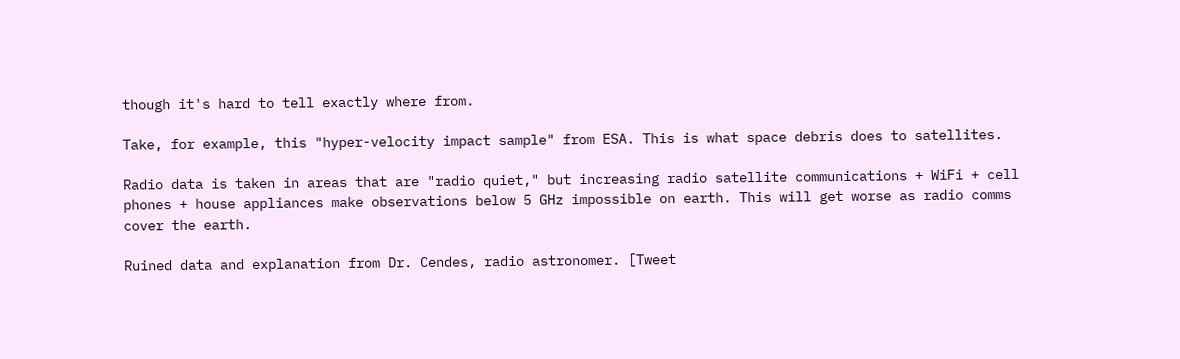though it's hard to tell exactly where from.

Take, for example, this "hyper-velocity impact sample" from ESA. This is what space debris does to satellites.

Radio data is taken in areas that are "radio quiet," but increasing radio satellite communications + WiFi + cell phones + house appliances make observations below 5 GHz impossible on earth. This will get worse as radio comms cover the earth.

Ruined data and explanation from Dr. Cendes, radio astronomer. [Tweet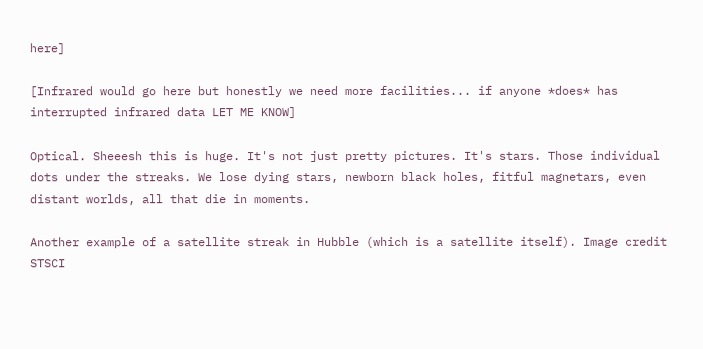here]

[Infrared would go here but honestly we need more facilities... if anyone *does* has interrupted infrared data LET ME KNOW]

Optical. Sheeesh this is huge. It's not just pretty pictures. It's stars. Those individual dots under the streaks. We lose dying stars, newborn black holes, fitful magnetars, even distant worlds, all that die in moments.

Another example of a satellite streak in Hubble (which is a satellite itself). Image credit STSCI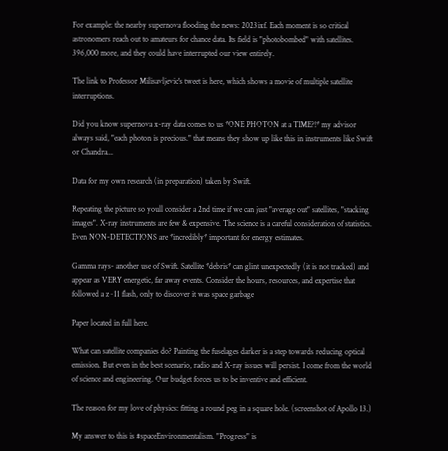For example: the nearby supernova flooding the news: 2023ixf. Each moment is so critical astronomers reach out to amateurs for chance data. Its field is "photobombed" with satellites. 396,000 more, and they could have interrupted our view entirely.

The link to Professor Milisavljevic's tweet is here, which shows a movie of multiple satellite interruptions.

Did you know supernova x-ray data comes to us *ONE PHOTON at a TIME?!* my advisor always said, "each photon is precious." that means they show up like this in instruments like Swift or Chandra...

Data for my own research (in preparation) taken by Swift.

Repeating the picture so youll consider a 2nd time if we can just "average out" satellites, "stacking images". X-ray instruments are few & expensive. The science is a careful consideration of statistics. Even NON-DETECTIONS are *incredibly* important for energy estimates.

Gamma rays- another use of Swift. Satellite *debris* can glint unexpectedly (it is not tracked) and appear as VERY energetic, far away events. Consider the hours, resources, and expertise that followed a z~11 flash, only to discover it was space garbage

Paper located in full here.

What can satellite companies do? Painting the fuselages darker is a step towards reducing optical emission. But even in the best scenario, radio and X-ray issues will persist. I come from the world of science and engineering. Our budget forces us to be inventive and efficient.

The reason for my love of physics: fitting a round peg in a square hole. (screenshot of Apollo 13.)

My answer to this is #spaceEnvironmentalism. "Progress" is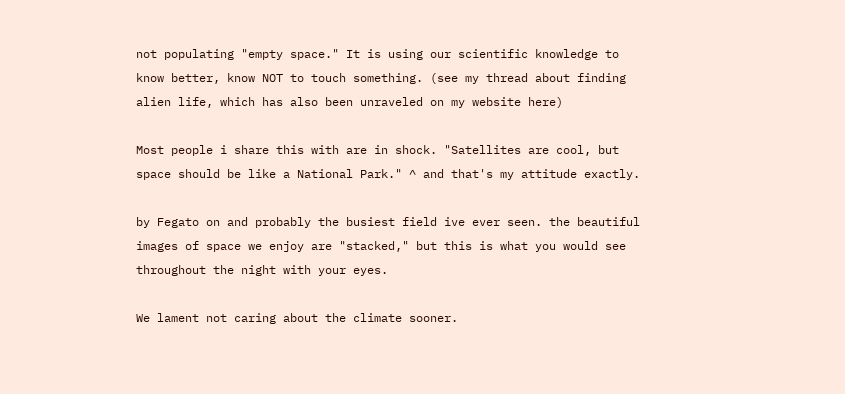not populating "empty space." It is using our scientific knowledge to know better, know NOT to touch something. (see my thread about finding alien life, which has also been unraveled on my website here)

Most people i share this with are in shock. "Satellites are cool, but space should be like a National Park." ^ and that's my attitude exactly.

by Fegato on and probably the busiest field ive ever seen. the beautiful images of space we enjoy are "stacked," but this is what you would see throughout the night with your eyes.

We lament not caring about the climate sooner.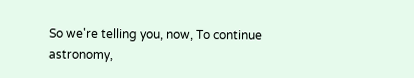So we're telling you, now, To continue astronomy,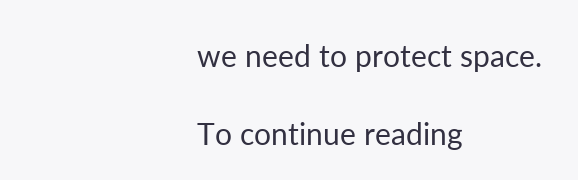we need to protect space.

To continue reading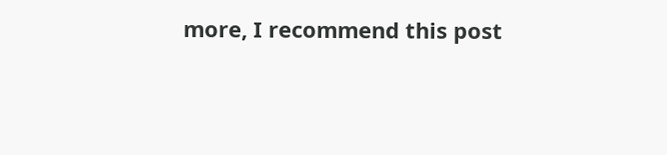more, I recommend this post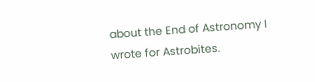about the End of Astronomy I wrote for Astrobites.